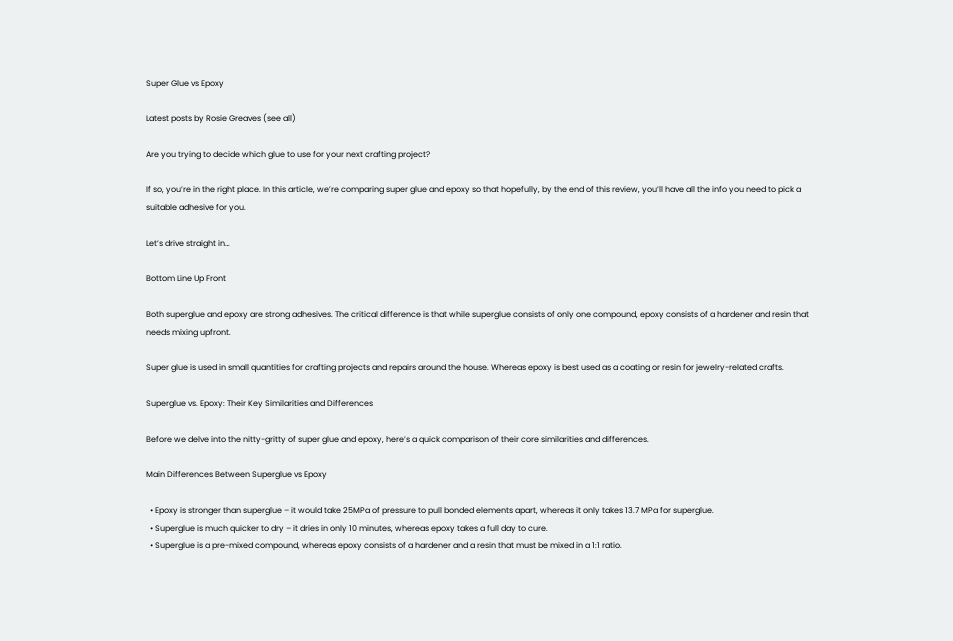Super Glue vs Epoxy

Latest posts by Rosie Greaves (see all)

Are you trying to decide which glue to use for your next crafting project?

If so, you’re in the right place. In this article, we’re comparing super glue and epoxy so that hopefully, by the end of this review, you’ll have all the info you need to pick a suitable adhesive for you.

Let’s drive straight in…

Bottom Line Up Front

Both superglue and epoxy are strong adhesives. The critical difference is that while superglue consists of only one compound, epoxy consists of a hardener and resin that needs mixing upfront.

Super glue is used in small quantities for crafting projects and repairs around the house. Whereas epoxy is best used as a coating or resin for jewelry-related crafts.

Superglue vs. Epoxy: Their Key Similarities and Differences

Before we delve into the nitty-gritty of super glue and epoxy, here’s a quick comparison of their core similarities and differences.

Main Differences Between Superglue vs Epoxy

  • Epoxy is stronger than superglue – it would take 25MPa of pressure to pull bonded elements apart, whereas it only takes 13.7 MPa for superglue.
  • Superglue is much quicker to dry – it dries in only 10 minutes, whereas epoxy takes a full day to cure.
  • Superglue is a pre-mixed compound, whereas epoxy consists of a hardener and a resin that must be mixed in a 1:1 ratio.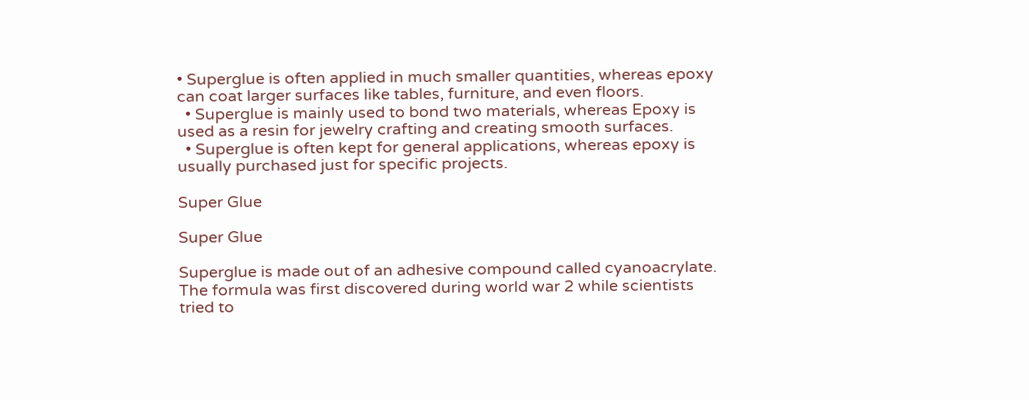• Superglue is often applied in much smaller quantities, whereas epoxy can coat larger surfaces like tables, furniture, and even floors.
  • Superglue is mainly used to bond two materials, whereas Epoxy is used as a resin for jewelry crafting and creating smooth surfaces.
  • Superglue is often kept for general applications, whereas epoxy is usually purchased just for specific projects.

Super Glue

Super Glue

Superglue is made out of an adhesive compound called cyanoacrylate. The formula was first discovered during world war 2 while scientists tried to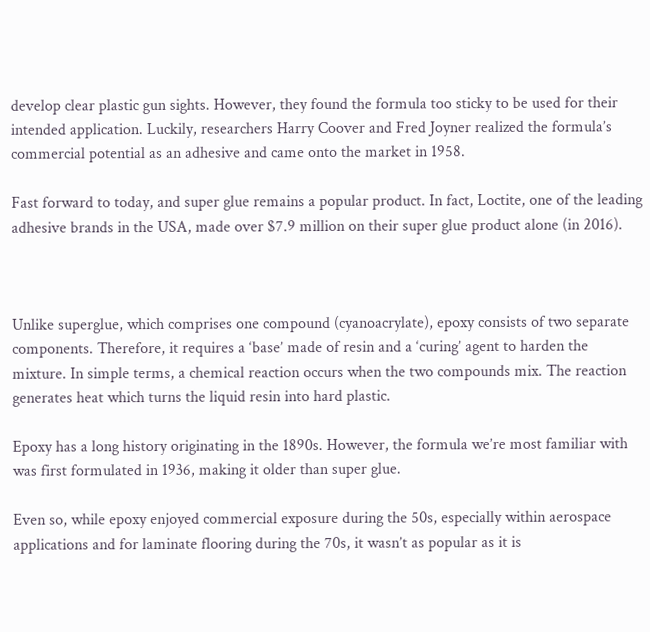develop clear plastic gun sights. However, they found the formula too sticky to be used for their intended application. Luckily, researchers Harry Coover and Fred Joyner realized the formula’s commercial potential as an adhesive and came onto the market in 1958.

Fast forward to today, and super glue remains a popular product. In fact, Loctite, one of the leading adhesive brands in the USA, made over $7.9 million on their super glue product alone (in 2016).



Unlike superglue, which comprises one compound (cyanoacrylate), epoxy consists of two separate components. Therefore, it requires a ‘base’ made of resin and a ‘curing’ agent to harden the mixture. In simple terms, a chemical reaction occurs when the two compounds mix. The reaction generates heat which turns the liquid resin into hard plastic.

Epoxy has a long history originating in the 1890s. However, the formula we’re most familiar with was first formulated in 1936, making it older than super glue.

Even so, while epoxy enjoyed commercial exposure during the 50s, especially within aerospace applications and for laminate flooring during the 70s, it wasn’t as popular as it is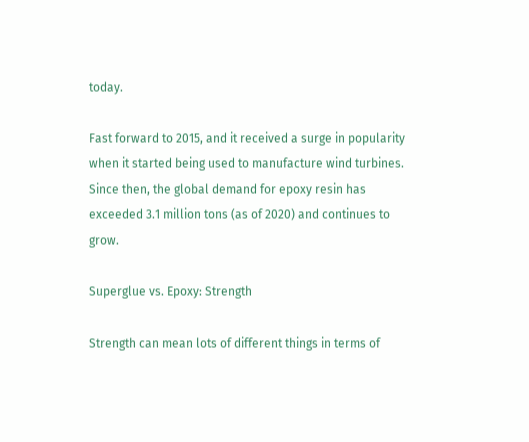today.

Fast forward to 2015, and it received a surge in popularity when it started being used to manufacture wind turbines. Since then, the global demand for epoxy resin has exceeded 3.1 million tons (as of 2020) and continues to grow.

Superglue vs. Epoxy: Strength

Strength can mean lots of different things in terms of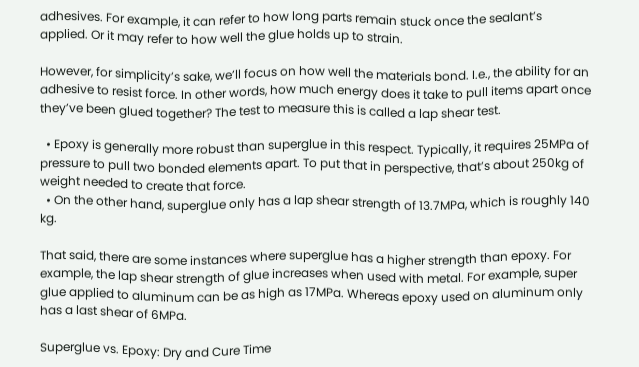adhesives. For example, it can refer to how long parts remain stuck once the sealant’s applied. Or it may refer to how well the glue holds up to strain.

However, for simplicity’s sake, we’ll focus on how well the materials bond. I.e., the ability for an adhesive to resist force. In other words, how much energy does it take to pull items apart once they’ve been glued together? The test to measure this is called a lap shear test.

  • Epoxy is generally more robust than superglue in this respect. Typically, it requires 25MPa of pressure to pull two bonded elements apart. To put that in perspective, that’s about 250kg of weight needed to create that force.
  • On the other hand, superglue only has a lap shear strength of 13.7MPa, which is roughly 140 kg.

That said, there are some instances where superglue has a higher strength than epoxy. For example, the lap shear strength of glue increases when used with metal. For example, super glue applied to aluminum can be as high as 17MPa. Whereas epoxy used on aluminum only has a last shear of 6MPa.

Superglue vs. Epoxy: Dry and Cure Time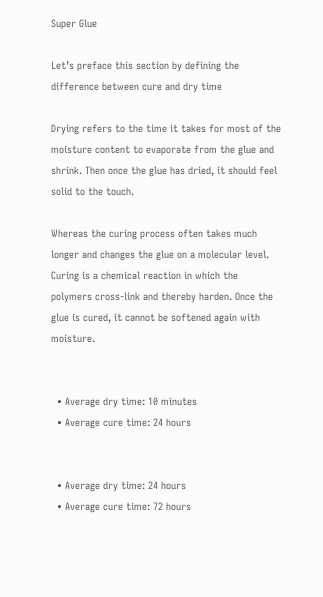Super Glue

Let’s preface this section by defining the difference between cure and dry time

Drying refers to the time it takes for most of the moisture content to evaporate from the glue and shrink. Then once the glue has dried, it should feel solid to the touch.

Whereas the curing process often takes much longer and changes the glue on a molecular level. Curing is a chemical reaction in which the polymers cross-link and thereby harden. Once the glue is cured, it cannot be softened again with moisture.


  • Average dry time: 10 minutes
  • Average cure time: 24 hours


  • Average dry time: 24 hours
  • Average cure time: 72 hours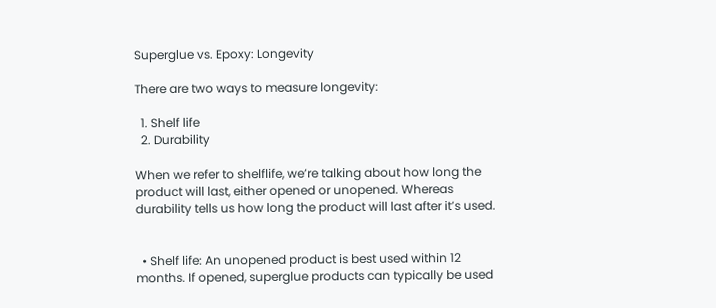Superglue vs. Epoxy: Longevity

There are two ways to measure longevity:

  1. Shelf life
  2. Durability

When we refer to shelflife, we’re talking about how long the product will last, either opened or unopened. Whereas durability tells us how long the product will last after it’s used.


  • Shelf life: An unopened product is best used within 12 months. If opened, superglue products can typically be used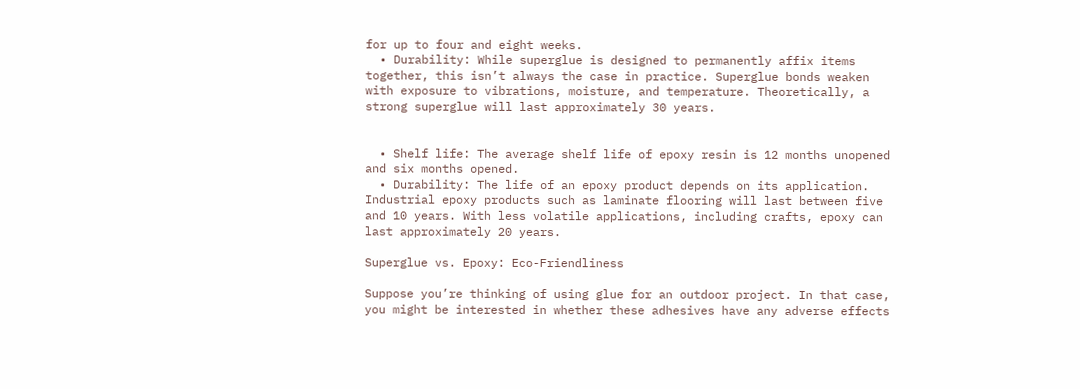for up to four and eight weeks.
  • Durability: While superglue is designed to permanently affix items together, this isn’t always the case in practice. Superglue bonds weaken with exposure to vibrations, moisture, and temperature. Theoretically, a strong superglue will last approximately 30 years.


  • Shelf life: The average shelf life of epoxy resin is 12 months unopened and six months opened.
  • Durability: The life of an epoxy product depends on its application. Industrial epoxy products such as laminate flooring will last between five and 10 years. With less volatile applications, including crafts, epoxy can last approximately 20 years.

Superglue vs. Epoxy: Eco-Friendliness

Suppose you’re thinking of using glue for an outdoor project. In that case, you might be interested in whether these adhesives have any adverse effects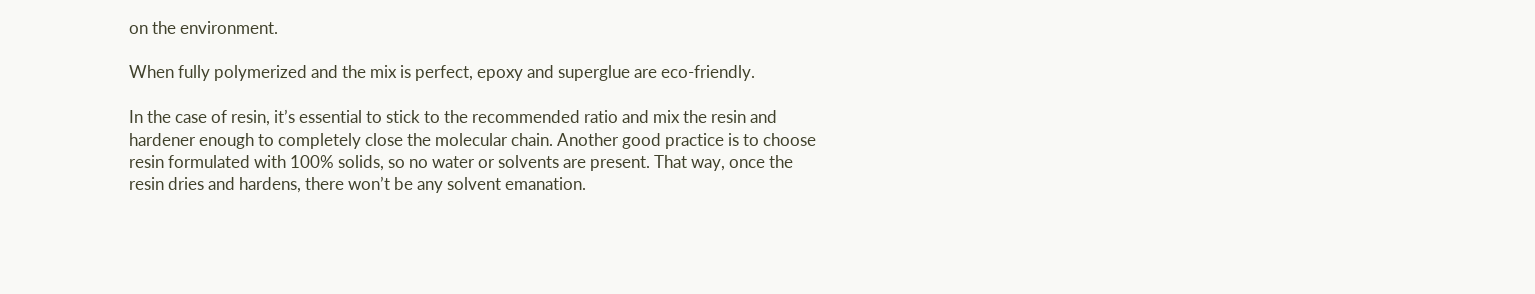on the environment.

When fully polymerized and the mix is perfect, epoxy and superglue are eco-friendly.

In the case of resin, it’s essential to stick to the recommended ratio and mix the resin and hardener enough to completely close the molecular chain. Another good practice is to choose resin formulated with 100% solids, so no water or solvents are present. That way, once the resin dries and hardens, there won’t be any solvent emanation.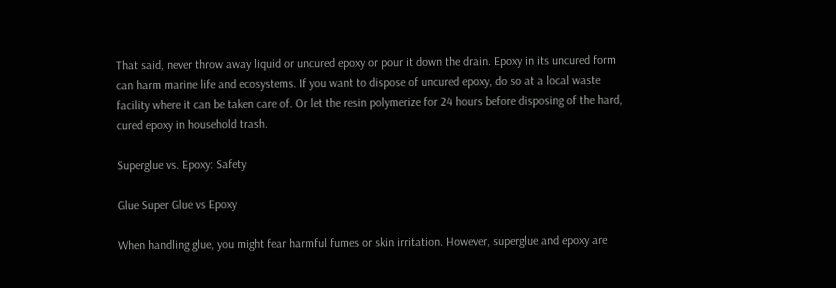That said, never throw away liquid or uncured epoxy or pour it down the drain. Epoxy in its uncured form can harm marine life and ecosystems. If you want to dispose of uncured epoxy, do so at a local waste facility where it can be taken care of. Or let the resin polymerize for 24 hours before disposing of the hard, cured epoxy in household trash.

Superglue vs. Epoxy: Safety

Glue Super Glue vs Epoxy

When handling glue, you might fear harmful fumes or skin irritation. However, superglue and epoxy are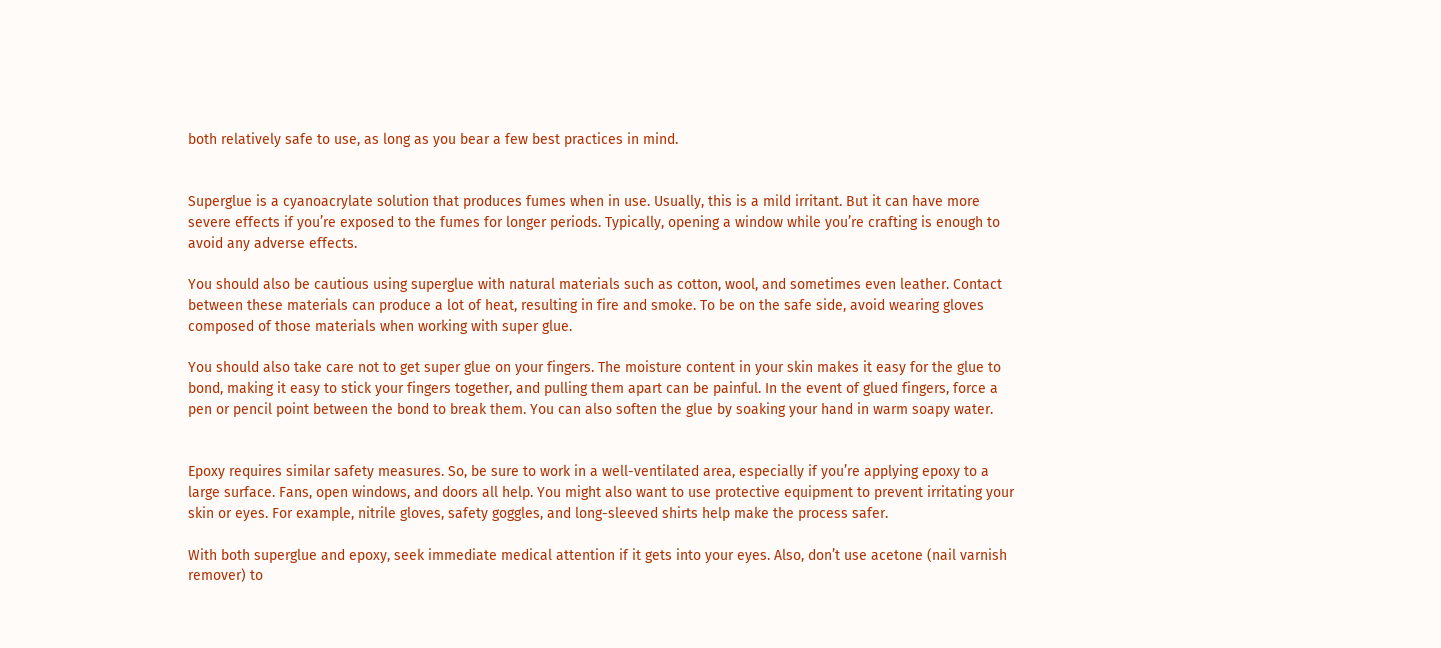both relatively safe to use, as long as you bear a few best practices in mind.


Superglue is a cyanoacrylate solution that produces fumes when in use. Usually, this is a mild irritant. But it can have more severe effects if you’re exposed to the fumes for longer periods. Typically, opening a window while you’re crafting is enough to avoid any adverse effects.

You should also be cautious using superglue with natural materials such as cotton, wool, and sometimes even leather. Contact between these materials can produce a lot of heat, resulting in fire and smoke. To be on the safe side, avoid wearing gloves composed of those materials when working with super glue.

You should also take care not to get super glue on your fingers. The moisture content in your skin makes it easy for the glue to bond, making it easy to stick your fingers together, and pulling them apart can be painful. In the event of glued fingers, force a pen or pencil point between the bond to break them. You can also soften the glue by soaking your hand in warm soapy water.


Epoxy requires similar safety measures. So, be sure to work in a well-ventilated area, especially if you’re applying epoxy to a large surface. Fans, open windows, and doors all help. You might also want to use protective equipment to prevent irritating your skin or eyes. For example, nitrile gloves, safety goggles, and long-sleeved shirts help make the process safer.

With both superglue and epoxy, seek immediate medical attention if it gets into your eyes. Also, don’t use acetone (nail varnish remover) to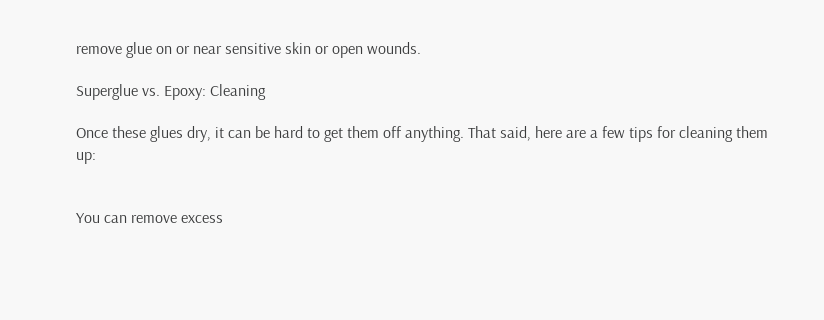remove glue on or near sensitive skin or open wounds.

Superglue vs. Epoxy: Cleaning

Once these glues dry, it can be hard to get them off anything. That said, here are a few tips for cleaning them up:


You can remove excess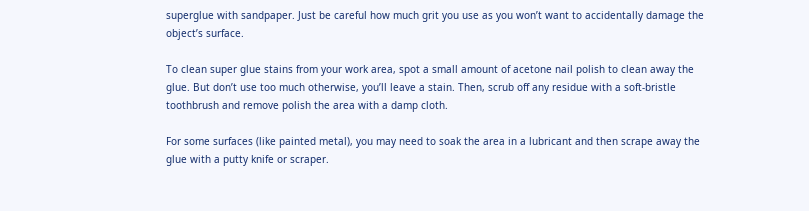superglue with sandpaper. Just be careful how much grit you use as you won’t want to accidentally damage the object’s surface.

To clean super glue stains from your work area, spot a small amount of acetone nail polish to clean away the glue. But don’t use too much otherwise, you’ll leave a stain. Then, scrub off any residue with a soft-bristle toothbrush and remove polish the area with a damp cloth.

For some surfaces (like painted metal), you may need to soak the area in a lubricant and then scrape away the glue with a putty knife or scraper.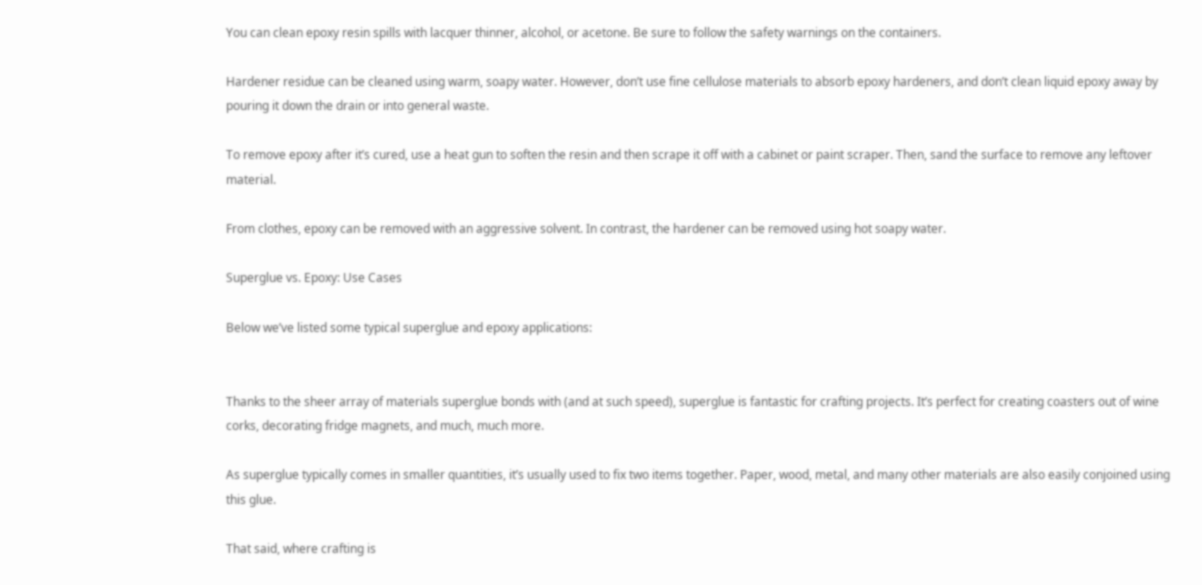You can clean epoxy resin spills with lacquer thinner, alcohol, or acetone. Be sure to follow the safety warnings on the containers.

Hardener residue can be cleaned using warm, soapy water. However, don’t use fine cellulose materials to absorb epoxy hardeners, and don’t clean liquid epoxy away by pouring it down the drain or into general waste.

To remove epoxy after it’s cured, use a heat gun to soften the resin and then scrape it off with a cabinet or paint scraper. Then, sand the surface to remove any leftover material.

From clothes, epoxy can be removed with an aggressive solvent. In contrast, the hardener can be removed using hot soapy water.

Superglue vs. Epoxy: Use Cases

Below we’ve listed some typical superglue and epoxy applications:


Thanks to the sheer array of materials superglue bonds with (and at such speed), superglue is fantastic for crafting projects. It’s perfect for creating coasters out of wine corks, decorating fridge magnets, and much, much more.

As superglue typically comes in smaller quantities, it’s usually used to fix two items together. Paper, wood, metal, and many other materials are also easily conjoined using this glue.

That said, where crafting is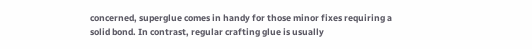concerned, superglue comes in handy for those minor fixes requiring a solid bond. In contrast, regular crafting glue is usually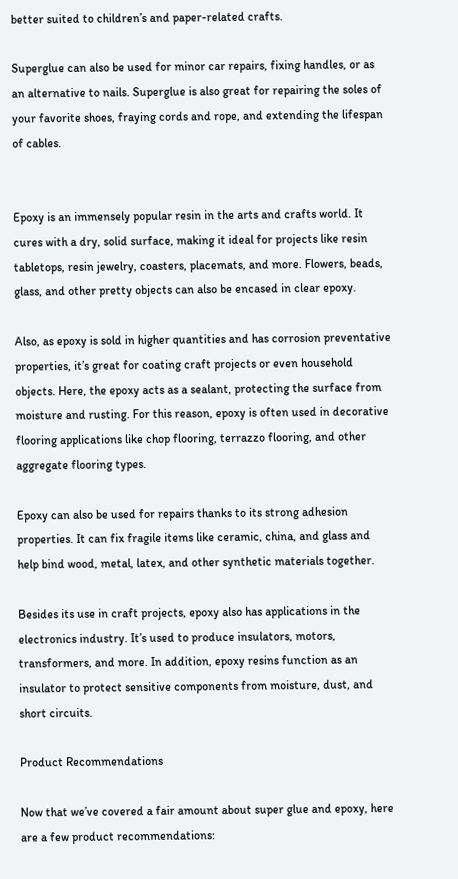better suited to children’s and paper-related crafts.

Superglue can also be used for minor car repairs, fixing handles, or as an alternative to nails. Superglue is also great for repairing the soles of your favorite shoes, fraying cords and rope, and extending the lifespan of cables.


Epoxy is an immensely popular resin in the arts and crafts world. It cures with a dry, solid surface, making it ideal for projects like resin tabletops, resin jewelry, coasters, placemats, and more. Flowers, beads, glass, and other pretty objects can also be encased in clear epoxy.

Also, as epoxy is sold in higher quantities and has corrosion preventative properties, it’s great for coating craft projects or even household objects. Here, the epoxy acts as a sealant, protecting the surface from moisture and rusting. For this reason, epoxy is often used in decorative flooring applications like chop flooring, terrazzo flooring, and other aggregate flooring types.

Epoxy can also be used for repairs thanks to its strong adhesion properties. It can fix fragile items like ceramic, china, and glass and help bind wood, metal, latex, and other synthetic materials together.

Besides its use in craft projects, epoxy also has applications in the electronics industry. It’s used to produce insulators, motors, transformers, and more. In addition, epoxy resins function as an insulator to protect sensitive components from moisture, dust, and short circuits.

Product Recommendations

Now that we’ve covered a fair amount about super glue and epoxy, here are a few product recommendations: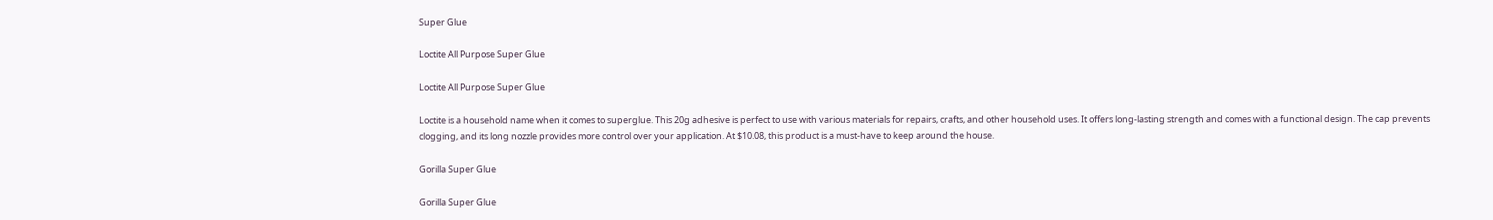Super Glue

Loctite All Purpose Super Glue

Loctite All Purpose Super Glue

Loctite is a household name when it comes to superglue. This 20g adhesive is perfect to use with various materials for repairs, crafts, and other household uses. It offers long-lasting strength and comes with a functional design. The cap prevents clogging, and its long nozzle provides more control over your application. At $10.08, this product is a must-have to keep around the house.

Gorilla Super Glue

Gorilla Super Glue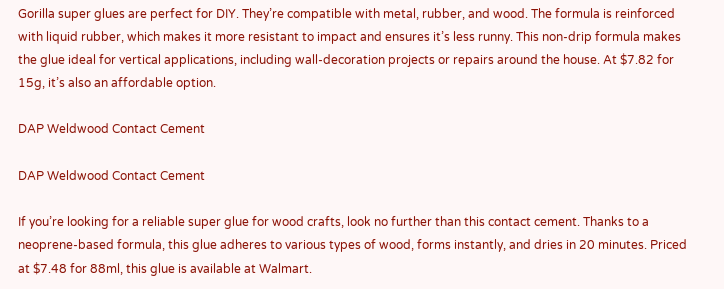Gorilla super glues are perfect for DIY. They’re compatible with metal, rubber, and wood. The formula is reinforced with liquid rubber, which makes it more resistant to impact and ensures it’s less runny. This non-drip formula makes the glue ideal for vertical applications, including wall-decoration projects or repairs around the house. At $7.82 for 15g, it’s also an affordable option.

DAP Weldwood Contact Cement

DAP Weldwood Contact Cement

If you’re looking for a reliable super glue for wood crafts, look no further than this contact cement. Thanks to a neoprene-based formula, this glue adheres to various types of wood, forms instantly, and dries in 20 minutes. Priced at $7.48 for 88ml, this glue is available at Walmart.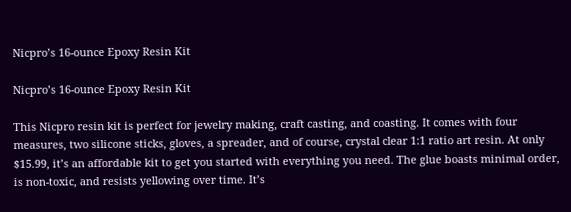Nicpro’s 16-ounce Epoxy Resin Kit

Nicpro’s 16-ounce Epoxy Resin Kit

This Nicpro resin kit is perfect for jewelry making, craft casting, and coasting. It comes with four measures, two silicone sticks, gloves, a spreader, and of course, crystal clear 1:1 ratio art resin. At only $15.99, it’s an affordable kit to get you started with everything you need. The glue boasts minimal order, is non-toxic, and resists yellowing over time. It’s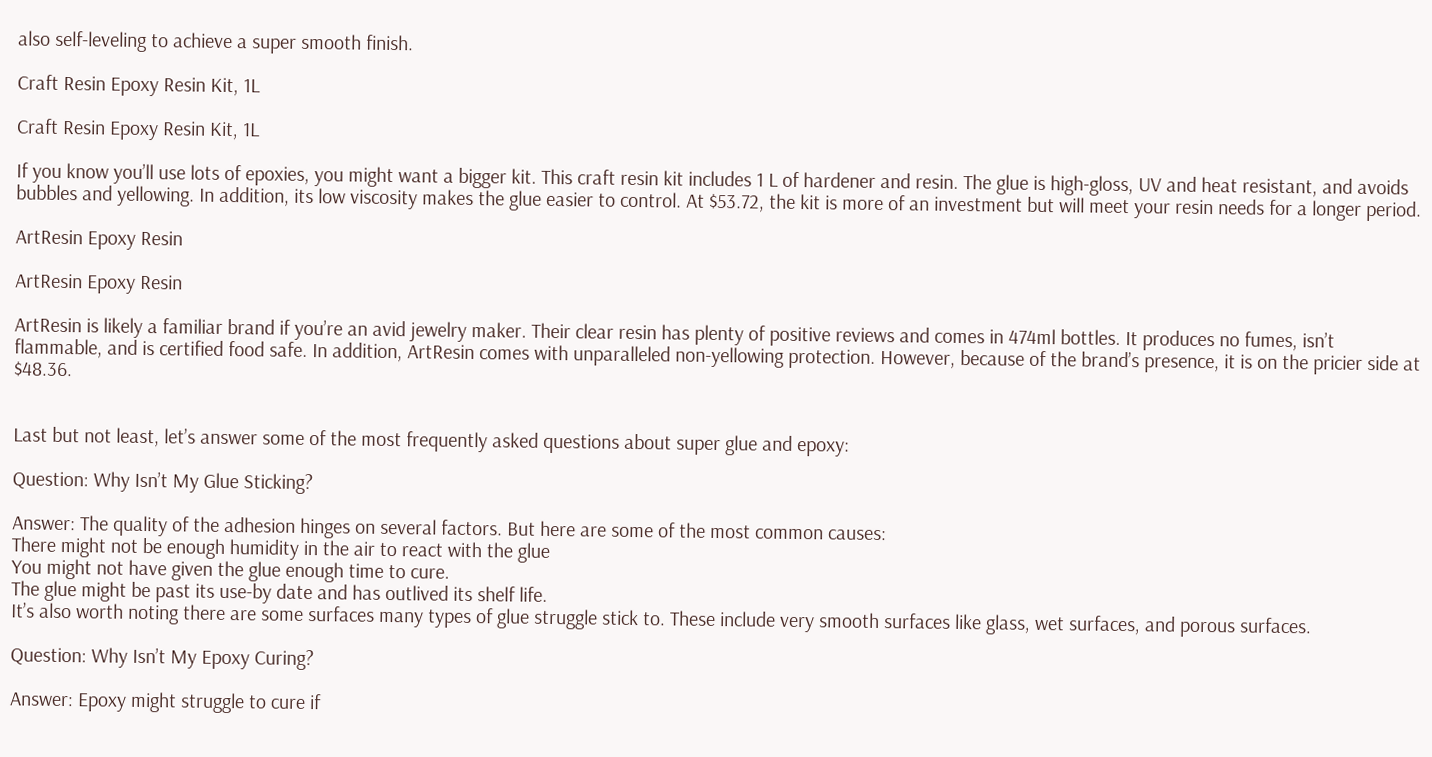also self-leveling to achieve a super smooth finish.

Craft Resin Epoxy Resin Kit, 1L

Craft Resin Epoxy Resin Kit, 1L

If you know you’ll use lots of epoxies, you might want a bigger kit. This craft resin kit includes 1 L of hardener and resin. The glue is high-gloss, UV and heat resistant, and avoids bubbles and yellowing. In addition, its low viscosity makes the glue easier to control. At $53.72, the kit is more of an investment but will meet your resin needs for a longer period.

ArtResin Epoxy Resin

ArtResin Epoxy Resin

ArtResin is likely a familiar brand if you’re an avid jewelry maker. Their clear resin has plenty of positive reviews and comes in 474ml bottles. It produces no fumes, isn’t flammable, and is certified food safe. In addition, ArtResin comes with unparalleled non-yellowing protection. However, because of the brand’s presence, it is on the pricier side at $48.36.


Last but not least, let’s answer some of the most frequently asked questions about super glue and epoxy:

Question: Why Isn’t My Glue Sticking?

Answer: The quality of the adhesion hinges on several factors. But here are some of the most common causes:
There might not be enough humidity in the air to react with the glue
You might not have given the glue enough time to cure.
The glue might be past its use-by date and has outlived its shelf life.
It’s also worth noting there are some surfaces many types of glue struggle stick to. These include very smooth surfaces like glass, wet surfaces, and porous surfaces.

Question: Why Isn’t My Epoxy Curing?

Answer: Epoxy might struggle to cure if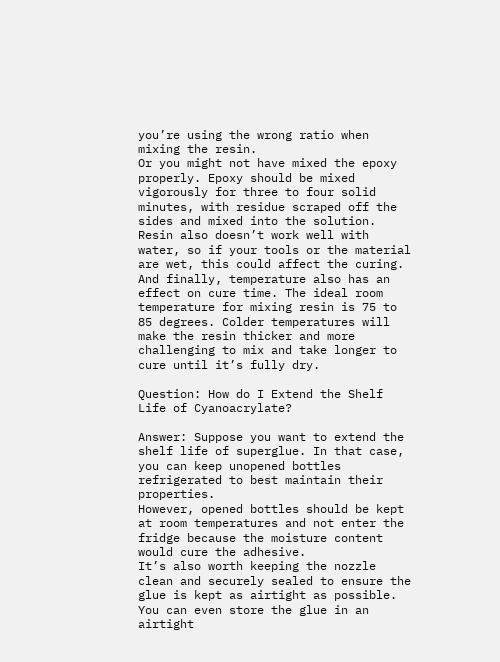you’re using the wrong ratio when mixing the resin.
Or you might not have mixed the epoxy properly. Epoxy should be mixed vigorously for three to four solid minutes, with residue scraped off the sides and mixed into the solution.
Resin also doesn’t work well with water, so if your tools or the material are wet, this could affect the curing.
And finally, temperature also has an effect on cure time. The ideal room temperature for mixing resin is 75 to 85 degrees. Colder temperatures will make the resin thicker and more challenging to mix and take longer to cure until it’s fully dry.

Question: How do I Extend the Shelf Life of Cyanoacrylate?

Answer: Suppose you want to extend the shelf life of superglue. In that case, you can keep unopened bottles refrigerated to best maintain their properties.
However, opened bottles should be kept at room temperatures and not enter the fridge because the moisture content would cure the adhesive.
It’s also worth keeping the nozzle clean and securely sealed to ensure the glue is kept as airtight as possible. You can even store the glue in an airtight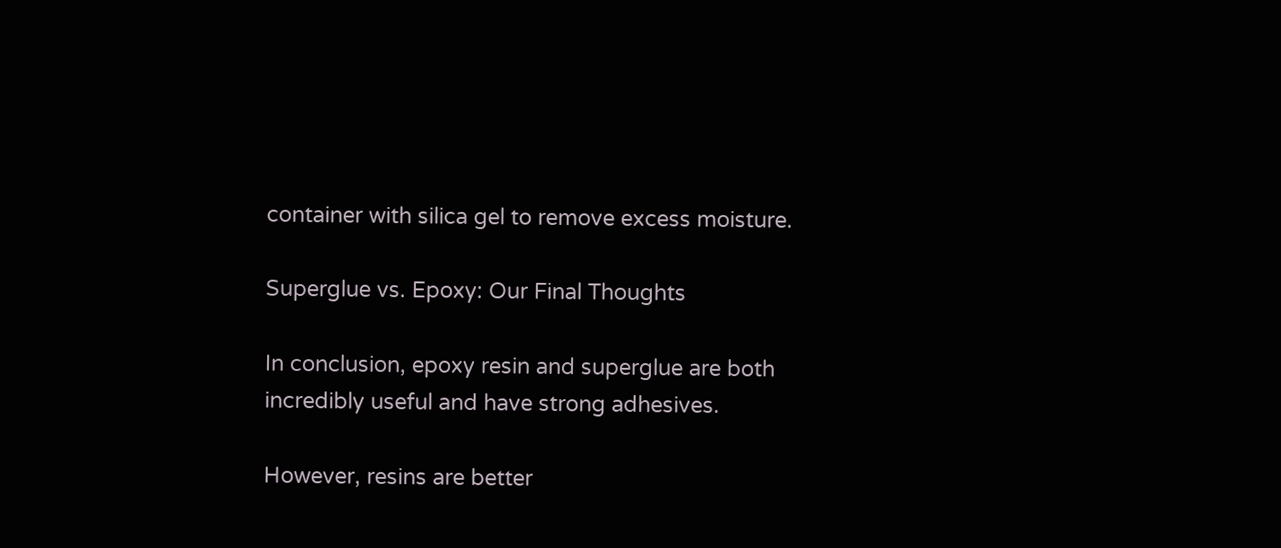container with silica gel to remove excess moisture.

Superglue vs. Epoxy: Our Final Thoughts

In conclusion, epoxy resin and superglue are both incredibly useful and have strong adhesives.

However, resins are better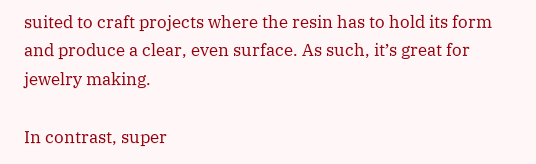suited to craft projects where the resin has to hold its form and produce a clear, even surface. As such, it’s great for jewelry making.

In contrast, super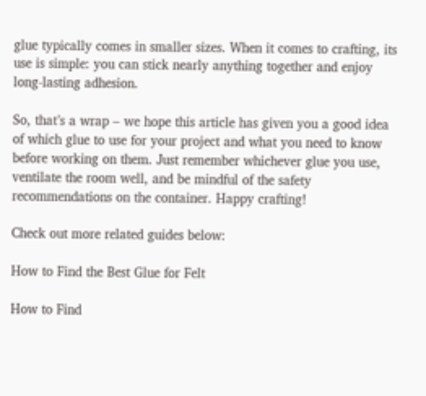glue typically comes in smaller sizes. When it comes to crafting, its use is simple: you can stick nearly anything together and enjoy long-lasting adhesion.

So, that’s a wrap – we hope this article has given you a good idea of which glue to use for your project and what you need to know before working on them. Just remember whichever glue you use, ventilate the room well, and be mindful of the safety recommendations on the container. Happy crafting!

Check out more related guides below:

How to Find the Best Glue for Felt

How to Find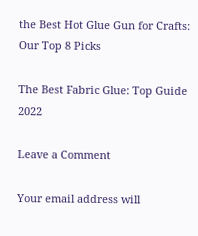the Best Hot Glue Gun for Crafts: Our Top 8 Picks

The Best Fabric Glue: Top Guide 2022

Leave a Comment

Your email address will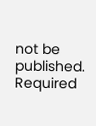not be published. Required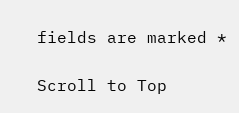fields are marked *

Scroll to Top